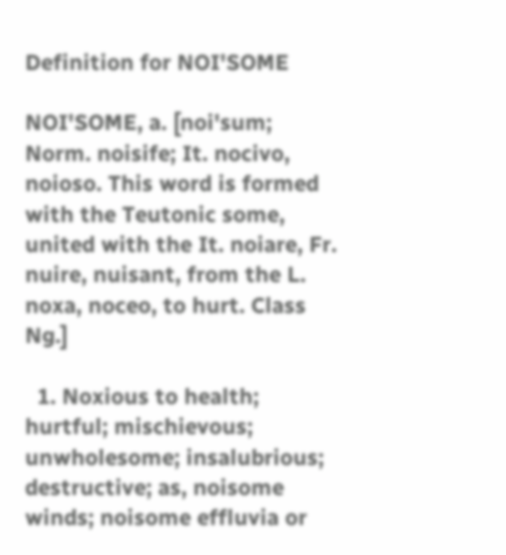Definition for NOI'SOME

NOI'SOME, a. [noi'sum; Norm. noisife; It. nocivo, noioso. This word is formed with the Teutonic some, united with the It. noiare, Fr. nuire, nuisant, from the L. noxa, noceo, to hurt. Class Ng.]

  1. Noxious to health; hurtful; mischievous; unwholesome; insalubrious; destructive; as, noisome winds; noisome effluvia or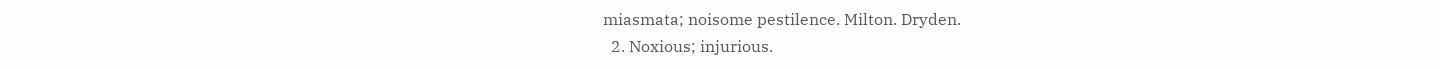miasmata; noisome pestilence. Milton. Dryden.
  2. Noxious; injurious.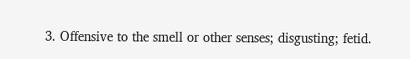3. Offensive to the smell or other senses; disgusting; fetid.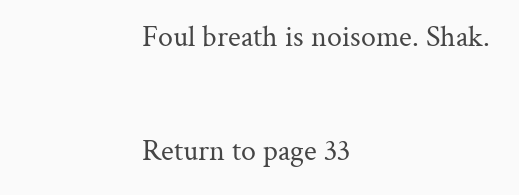Foul breath is noisome. Shak.

Return to page 33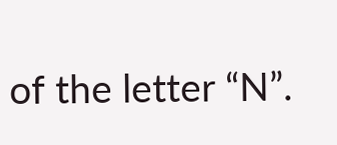of the letter “N”.